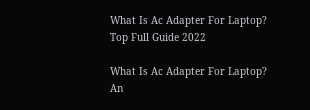What Is Ac Adapter For Laptop? Top Full Guide 2022

What Is Ac Adapter For Laptop? An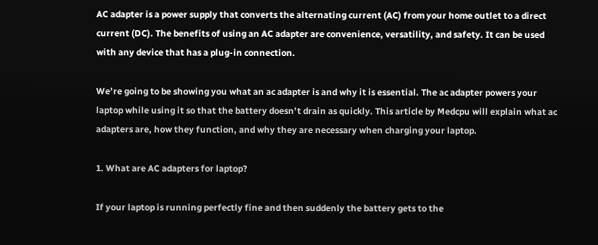AC adapter is a power supply that converts the alternating current (AC) from your home outlet to a direct current (DC). The benefits of using an AC adapter are convenience, versatility, and safety. It can be used with any device that has a plug-in connection.

We’re going to be showing you what an ac adapter is and why it is essential. The ac adapter powers your laptop while using it so that the battery doesn’t drain as quickly. This article by Medcpu will explain what ac adapters are, how they function, and why they are necessary when charging your laptop.

1. What are AC adapters for laptop?

If your laptop is running perfectly fine and then suddenly the battery gets to the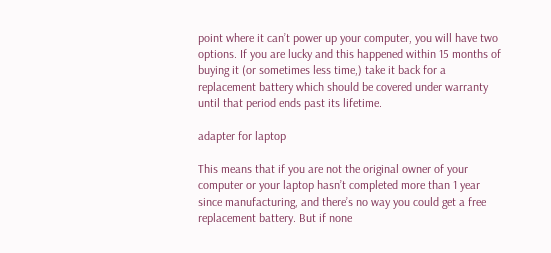point where it can’t power up your computer, you will have two options. If you are lucky and this happened within 15 months of buying it (or sometimes less time,) take it back for a replacement battery which should be covered under warranty until that period ends past its lifetime.

adapter for laptop

This means that if you are not the original owner of your computer or your laptop hasn’t completed more than 1 year since manufacturing, and there’s no way you could get a free replacement battery. But if none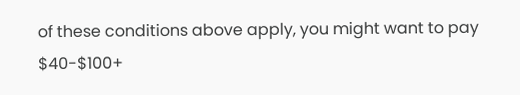of these conditions above apply, you might want to pay $40-$100+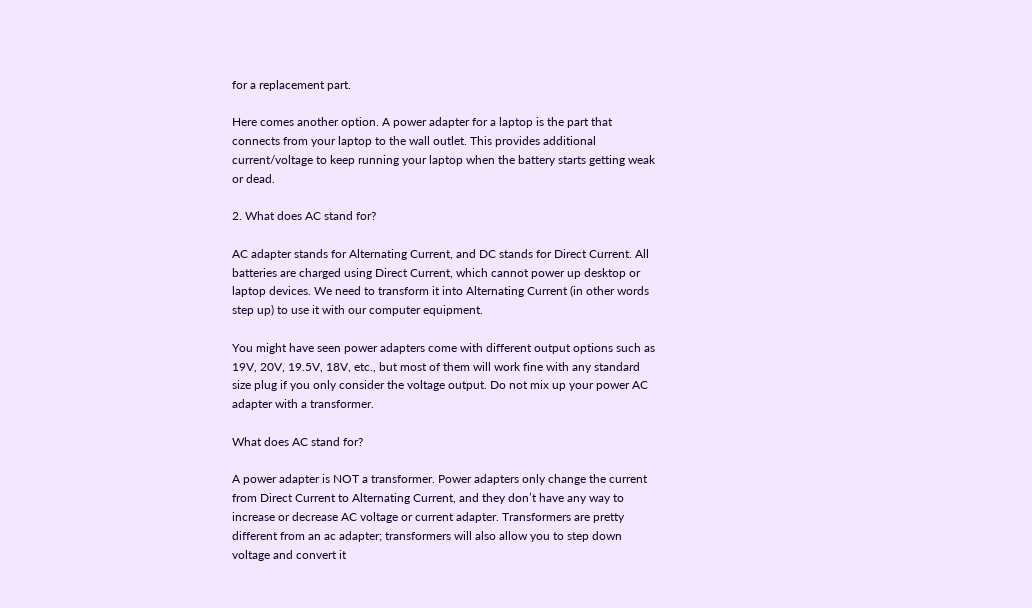for a replacement part.

Here comes another option. A power adapter for a laptop is the part that connects from your laptop to the wall outlet. This provides additional current/voltage to keep running your laptop when the battery starts getting weak or dead.

2. What does AC stand for?

AC adapter stands for Alternating Current, and DC stands for Direct Current. All batteries are charged using Direct Current, which cannot power up desktop or laptop devices. We need to transform it into Alternating Current (in other words step up) to use it with our computer equipment.

You might have seen power adapters come with different output options such as 19V, 20V, 19.5V, 18V, etc., but most of them will work fine with any standard size plug if you only consider the voltage output. Do not mix up your power AC adapter with a transformer.

What does AC stand for?

A power adapter is NOT a transformer. Power adapters only change the current from Direct Current to Alternating Current, and they don’t have any way to increase or decrease AC voltage or current adapter. Transformers are pretty different from an ac adapter; transformers will also allow you to step down voltage and convert it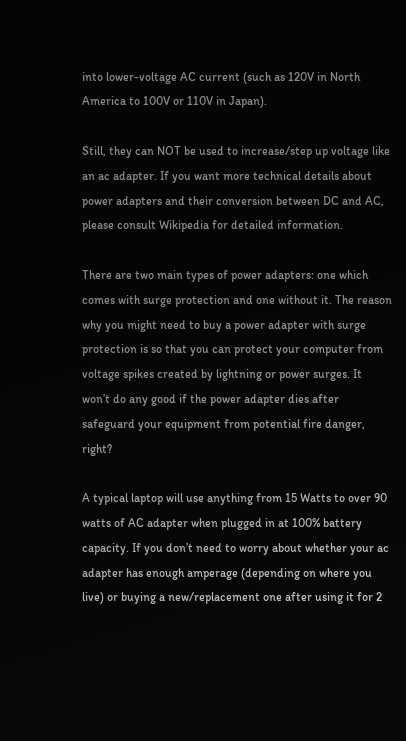into lower-voltage AC current (such as 120V in North America to 100V or 110V in Japan).

Still, they can NOT be used to increase/step up voltage like an ac adapter. If you want more technical details about power adapters and their conversion between DC and AC, please consult Wikipedia for detailed information.

There are two main types of power adapters: one which comes with surge protection and one without it. The reason why you might need to buy a power adapter with surge protection is so that you can protect your computer from voltage spikes created by lightning or power surges. It won’t do any good if the power adapter dies after safeguard your equipment from potential fire danger, right?

A typical laptop will use anything from 15 Watts to over 90 watts of AC adapter when plugged in at 100% battery capacity. If you don’t need to worry about whether your ac adapter has enough amperage (depending on where you live) or buying a new/replacement one after using it for 2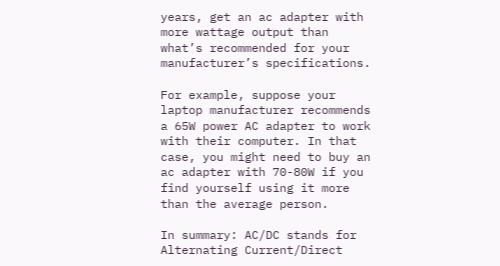years, get an ac adapter with more wattage output than what’s recommended for your manufacturer’s specifications.

For example, suppose your laptop manufacturer recommends a 65W power AC adapter to work with their computer. In that case, you might need to buy an ac adapter with 70-80W if you find yourself using it more than the average person.

In summary: AC/DC stands for Alternating Current/Direct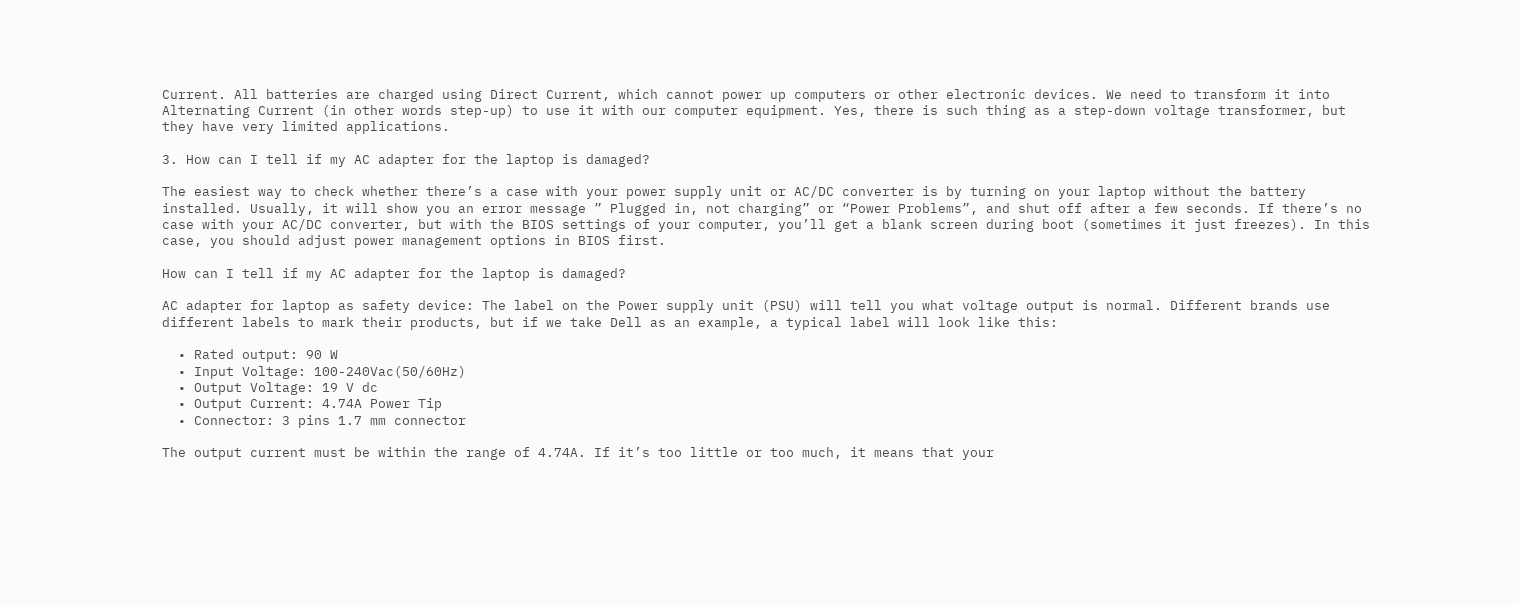Current. All batteries are charged using Direct Current, which cannot power up computers or other electronic devices. We need to transform it into Alternating Current (in other words step-up) to use it with our computer equipment. Yes, there is such thing as a step-down voltage transformer, but they have very limited applications.

3. How can I tell if my AC adapter for the laptop is damaged?

The easiest way to check whether there’s a case with your power supply unit or AC/DC converter is by turning on your laptop without the battery installed. Usually, it will show you an error message ” Plugged in, not charging” or “Power Problems”, and shut off after a few seconds. If there’s no case with your AC/DC converter, but with the BIOS settings of your computer, you’ll get a blank screen during boot (sometimes it just freezes). In this case, you should adjust power management options in BIOS first.

How can I tell if my AC adapter for the laptop is damaged?

AC adapter for laptop as safety device: The label on the Power supply unit (PSU) will tell you what voltage output is normal. Different brands use different labels to mark their products, but if we take Dell as an example, a typical label will look like this:

  • Rated output: 90 W
  • Input Voltage: 100-240Vac(50/60Hz)
  • Output Voltage: 19 V dc
  • Output Current: 4.74A Power Tip
  • Connector: 3 pins 1.7 mm connector

The output current must be within the range of 4.74A. If it’s too little or too much, it means that your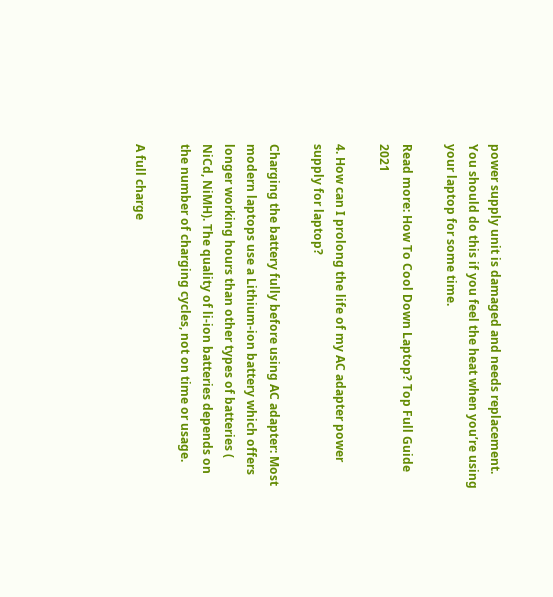power supply unit is damaged and needs replacement. You should do this if you feel the heat when you’re using your laptop for some time.

Read more: How To Cool Down Laptop? Top Full Guide 2021

4. How can I prolong the life of my AC adapter power supply for laptop?

Charging the battery fully before using AC adapter: Most modern laptops use a Lithium-ion battery which offers longer working hours than other types of batteries ( NiCd, NiMH). The quality of li-ion batteries depends on the number of charging cycles, not on time or usage.

A full charge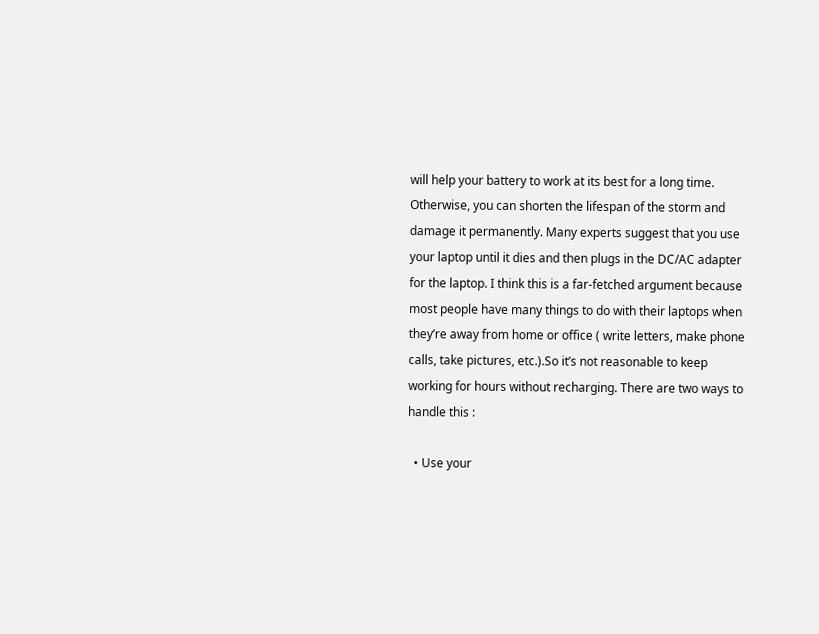will help your battery to work at its best for a long time. Otherwise, you can shorten the lifespan of the storm and damage it permanently. Many experts suggest that you use your laptop until it dies and then plugs in the DC/AC adapter for the laptop. I think this is a far-fetched argument because most people have many things to do with their laptops when they’re away from home or office ( write letters, make phone calls, take pictures, etc.).So it’s not reasonable to keep working for hours without recharging. There are two ways to handle this :

  • Use your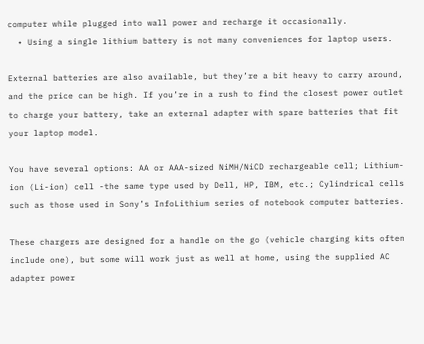computer while plugged into wall power and recharge it occasionally.
  • Using a single lithium battery is not many conveniences for laptop users.

External batteries are also available, but they’re a bit heavy to carry around, and the price can be high. If you’re in a rush to find the closest power outlet to charge your battery, take an external adapter with spare batteries that fit your laptop model.

You have several options: AA or AAA-sized NiMH/NiCD rechargeable cell; Lithium-ion (Li-ion) cell -the same type used by Dell, HP, IBM, etc.; Cylindrical cells such as those used in Sony’s InfoLithium series of notebook computer batteries.

These chargers are designed for a handle on the go (vehicle charging kits often include one), but some will work just as well at home, using the supplied AC adapter power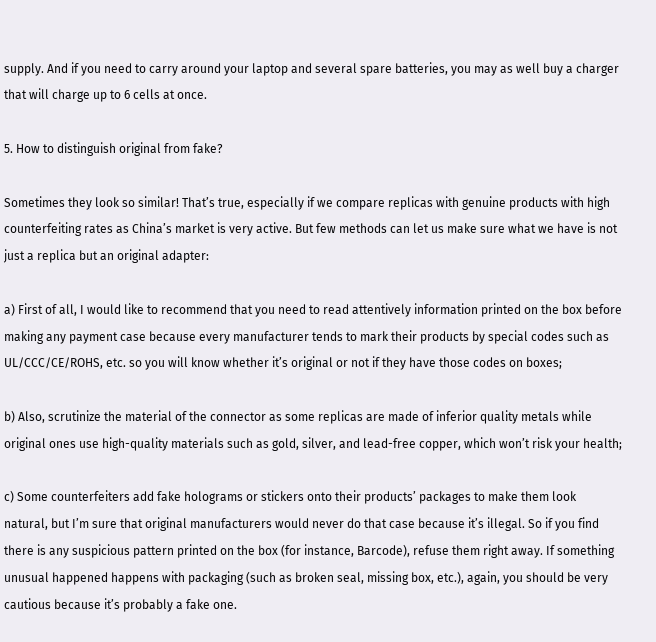supply. And if you need to carry around your laptop and several spare batteries, you may as well buy a charger that will charge up to 6 cells at once.

5. How to distinguish original from fake?

Sometimes they look so similar! That’s true, especially if we compare replicas with genuine products with high counterfeiting rates as China’s market is very active. But few methods can let us make sure what we have is not just a replica but an original adapter:

a) First of all, I would like to recommend that you need to read attentively information printed on the box before making any payment case because every manufacturer tends to mark their products by special codes such as UL/CCC/CE/ROHS, etc. so you will know whether it’s original or not if they have those codes on boxes;

b) Also, scrutinize the material of the connector as some replicas are made of inferior quality metals while original ones use high-quality materials such as gold, silver, and lead-free copper, which won’t risk your health;

c) Some counterfeiters add fake holograms or stickers onto their products’ packages to make them look natural, but I’m sure that original manufacturers would never do that case because it’s illegal. So if you find there is any suspicious pattern printed on the box (for instance, Barcode), refuse them right away. If something unusual happened happens with packaging (such as broken seal, missing box, etc.), again, you should be very cautious because it’s probably a fake one.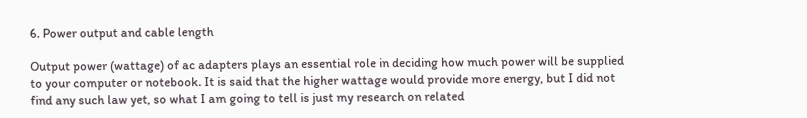6. Power output and cable length

Output power (wattage) of ac adapters plays an essential role in deciding how much power will be supplied to your computer or notebook. It is said that the higher wattage would provide more energy, but I did not find any such law yet, so what I am going to tell is just my research on related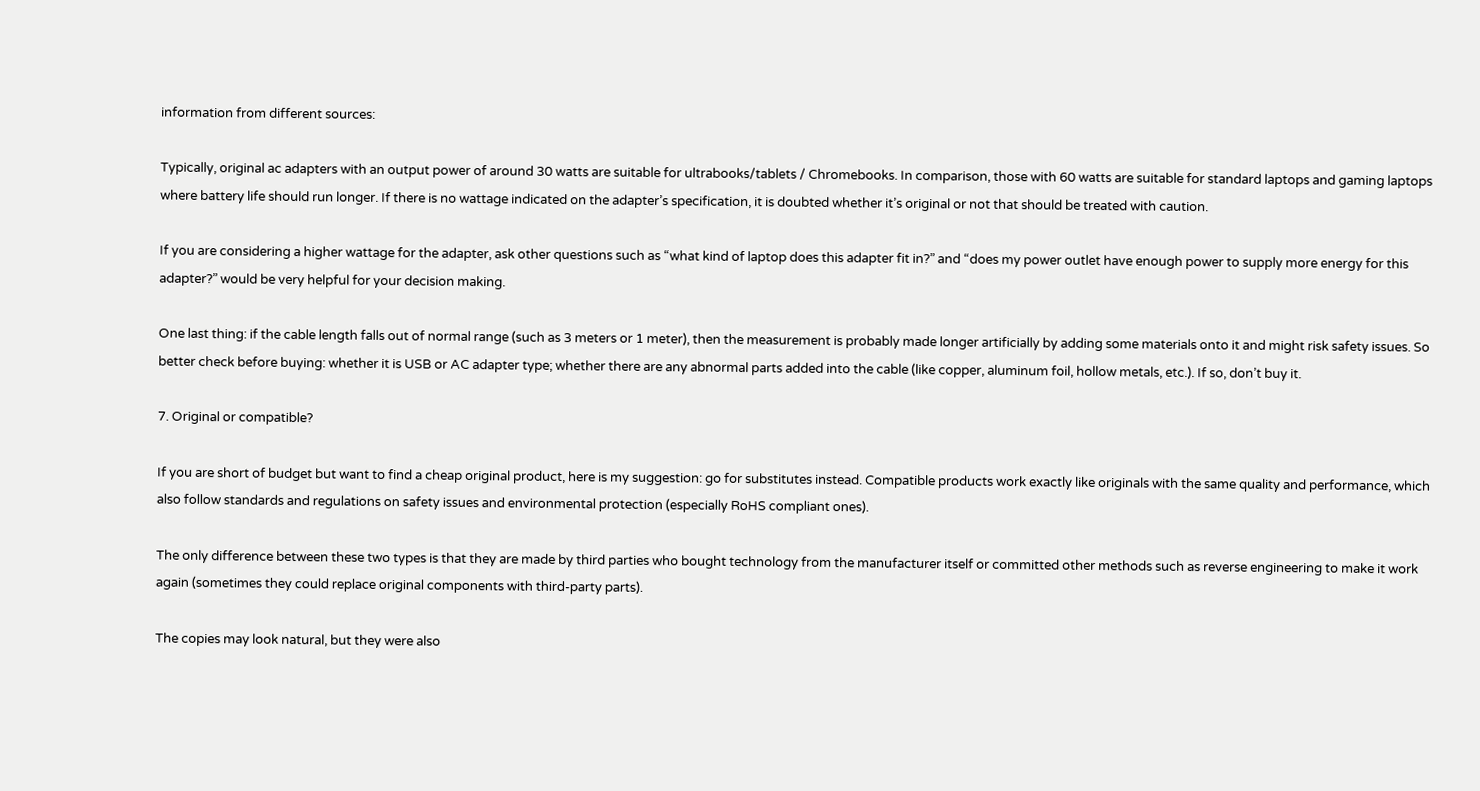information from different sources:

Typically, original ac adapters with an output power of around 30 watts are suitable for ultrabooks/tablets / Chromebooks. In comparison, those with 60 watts are suitable for standard laptops and gaming laptops where battery life should run longer. If there is no wattage indicated on the adapter’s specification, it is doubted whether it’s original or not that should be treated with caution.

If you are considering a higher wattage for the adapter, ask other questions such as “what kind of laptop does this adapter fit in?” and “does my power outlet have enough power to supply more energy for this adapter?” would be very helpful for your decision making.

One last thing: if the cable length falls out of normal range (such as 3 meters or 1 meter), then the measurement is probably made longer artificially by adding some materials onto it and might risk safety issues. So better check before buying: whether it is USB or AC adapter type; whether there are any abnormal parts added into the cable (like copper, aluminum foil, hollow metals, etc.). If so, don’t buy it.

7. Original or compatible?

If you are short of budget but want to find a cheap original product, here is my suggestion: go for substitutes instead. Compatible products work exactly like originals with the same quality and performance, which also follow standards and regulations on safety issues and environmental protection (especially RoHS compliant ones).

The only difference between these two types is that they are made by third parties who bought technology from the manufacturer itself or committed other methods such as reverse engineering to make it work again (sometimes they could replace original components with third-party parts).

The copies may look natural, but they were also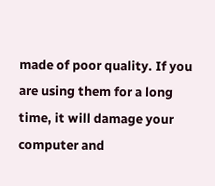made of poor quality. If you are using them for a long time, it will damage your computer and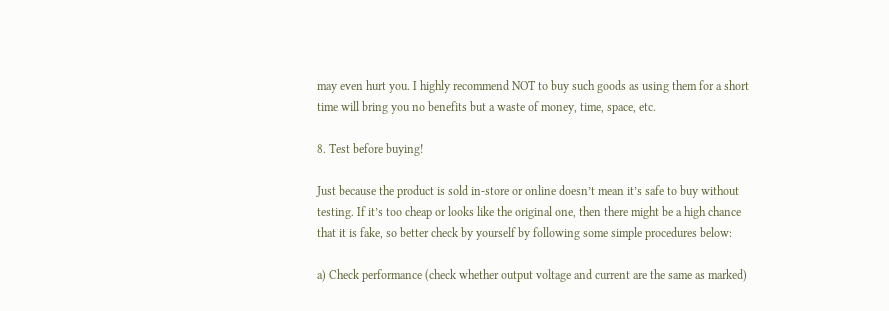may even hurt you. I highly recommend NOT to buy such goods as using them for a short time will bring you no benefits but a waste of money, time, space, etc.

8. Test before buying!

Just because the product is sold in-store or online doesn’t mean it’s safe to buy without testing. If it’s too cheap or looks like the original one, then there might be a high chance that it is fake, so better check by yourself by following some simple procedures below:

a) Check performance (check whether output voltage and current are the same as marked)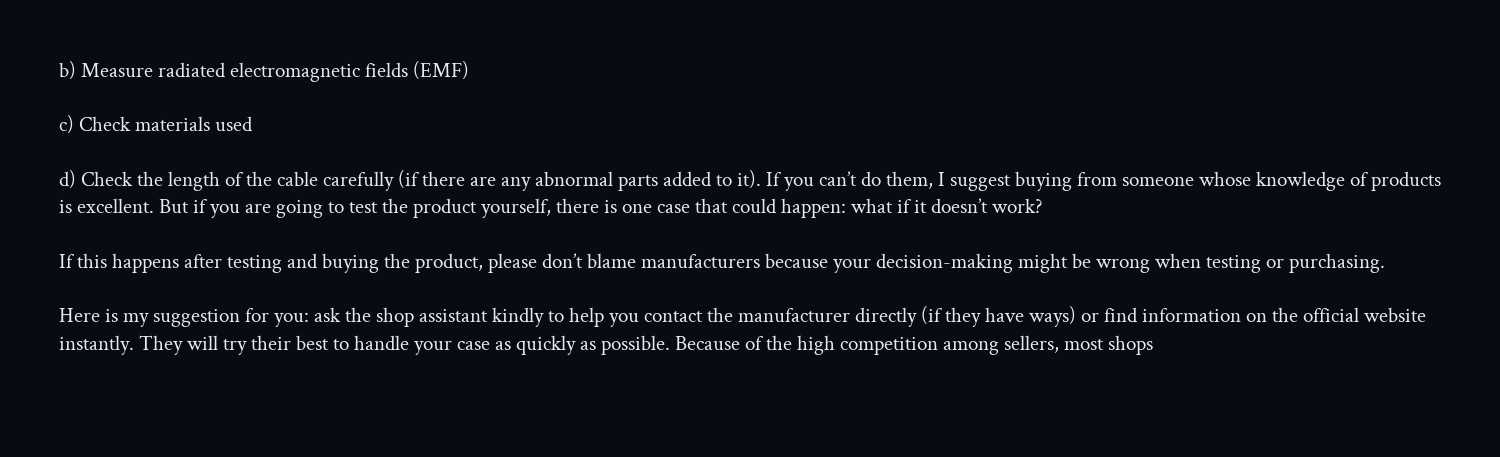b) Measure radiated electromagnetic fields (EMF)

c) Check materials used

d) Check the length of the cable carefully (if there are any abnormal parts added to it). If you can’t do them, I suggest buying from someone whose knowledge of products is excellent. But if you are going to test the product yourself, there is one case that could happen: what if it doesn’t work?

If this happens after testing and buying the product, please don’t blame manufacturers because your decision-making might be wrong when testing or purchasing.

Here is my suggestion for you: ask the shop assistant kindly to help you contact the manufacturer directly (if they have ways) or find information on the official website instantly. They will try their best to handle your case as quickly as possible. Because of the high competition among sellers, most shops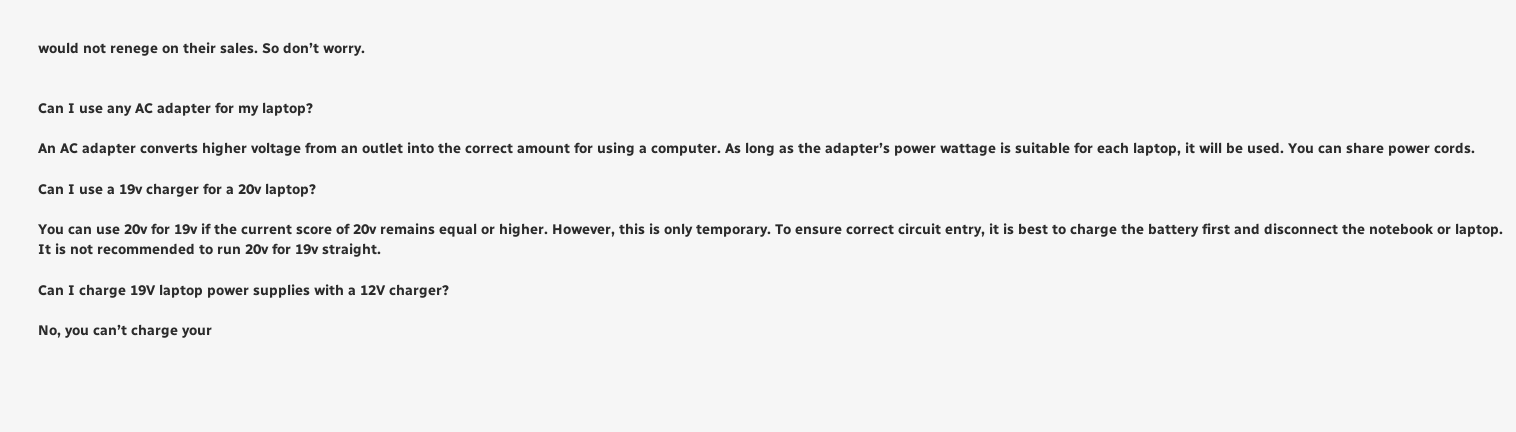would not renege on their sales. So don’t worry.


Can I use any AC adapter for my laptop?

An AC adapter converts higher voltage from an outlet into the correct amount for using a computer. As long as the adapter’s power wattage is suitable for each laptop, it will be used. You can share power cords.

Can I use a 19v charger for a 20v laptop?

You can use 20v for 19v if the current score of 20v remains equal or higher. However, this is only temporary. To ensure correct circuit entry, it is best to charge the battery first and disconnect the notebook or laptop. It is not recommended to run 20v for 19v straight.

Can I charge 19V laptop power supplies with a 12V charger?

No, you can’t charge your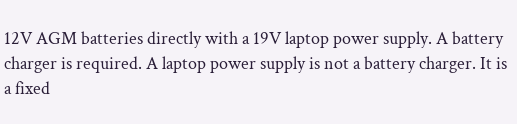12V AGM batteries directly with a 19V laptop power supply. A battery charger is required. A laptop power supply is not a battery charger. It is a fixed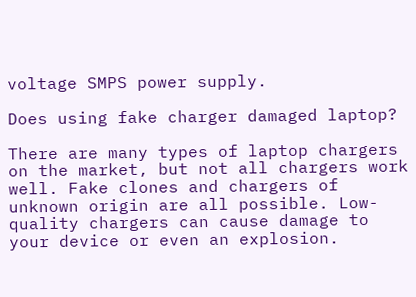voltage SMPS power supply.

Does using fake charger damaged laptop?

There are many types of laptop chargers on the market, but not all chargers work well. Fake clones and chargers of unknown origin are all possible. Low-quality chargers can cause damage to your device or even an explosion.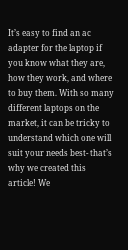It’s easy to find an ac adapter for the laptop if you know what they are, how they work, and where to buy them. With so many different laptops on the market, it can be tricky to understand which one will suit your needs best- that’s why we created this article! We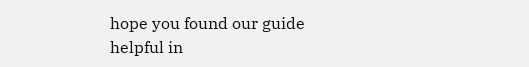hope you found our guide helpful in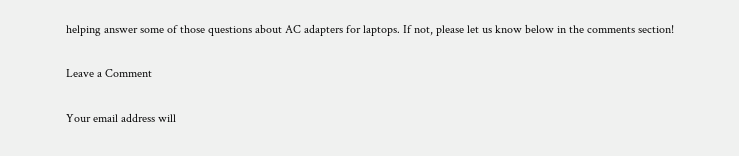helping answer some of those questions about AC adapters for laptops. If not, please let us know below in the comments section!

Leave a Comment

Your email address will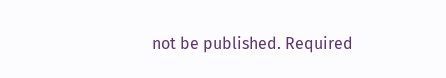not be published. Required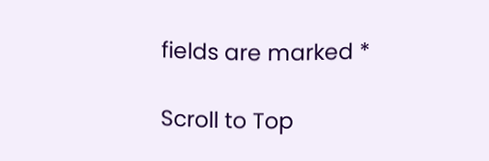fields are marked *

Scroll to Top